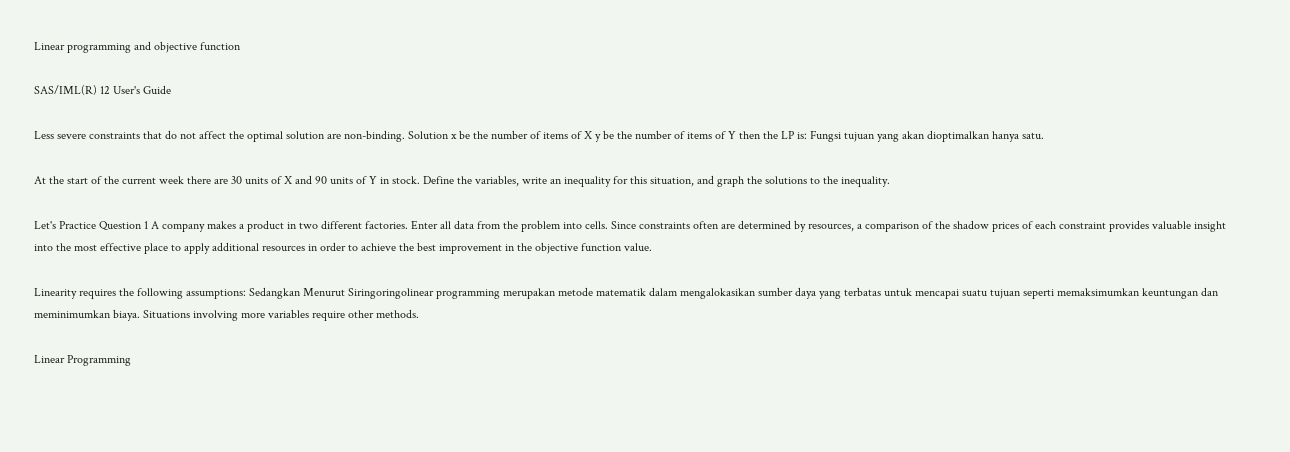Linear programming and objective function

SAS/IML(R) 12 User's Guide

Less severe constraints that do not affect the optimal solution are non-binding. Solution x be the number of items of X y be the number of items of Y then the LP is: Fungsi tujuan yang akan dioptimalkan hanya satu.

At the start of the current week there are 30 units of X and 90 units of Y in stock. Define the variables, write an inequality for this situation, and graph the solutions to the inequality.

Let's Practice Question 1 A company makes a product in two different factories. Enter all data from the problem into cells. Since constraints often are determined by resources, a comparison of the shadow prices of each constraint provides valuable insight into the most effective place to apply additional resources in order to achieve the best improvement in the objective function value.

Linearity requires the following assumptions: Sedangkan Menurut Siringoringolinear programming merupakan metode matematik dalam mengalokasikan sumber daya yang terbatas untuk mencapai suatu tujuan seperti memaksimumkan keuntungan dan meminimumkan biaya. Situations involving more variables require other methods.

Linear Programming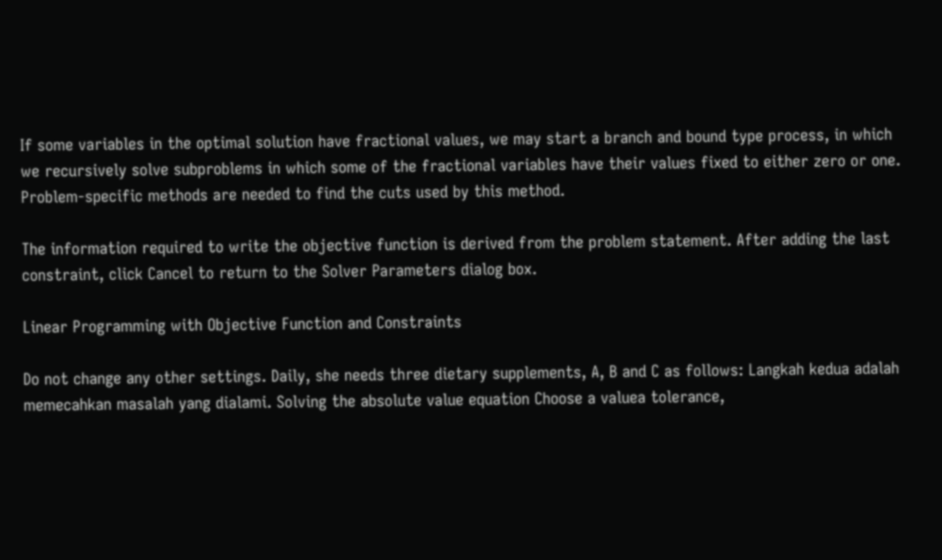If some variables in the optimal solution have fractional values, we may start a branch and bound type process, in which we recursively solve subproblems in which some of the fractional variables have their values fixed to either zero or one. Problem-specific methods are needed to find the cuts used by this method.

The information required to write the objective function is derived from the problem statement. After adding the last constraint, click Cancel to return to the Solver Parameters dialog box.

Linear Programming with Objective Function and Constraints

Do not change any other settings. Daily, she needs three dietary supplements, A, B and C as follows: Langkah kedua adalah memecahkan masalah yang dialami. Solving the absolute value equation Choose a valuea tolerance,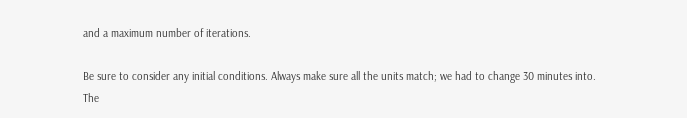and a maximum number of iterations.

Be sure to consider any initial conditions. Always make sure all the units match; we had to change 30 minutes into. The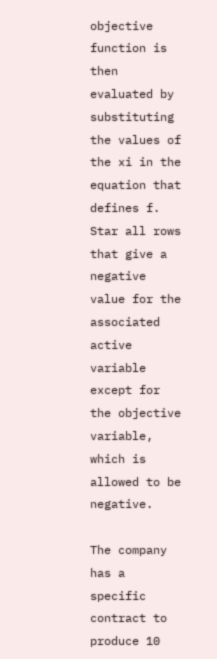objective function is then evaluated by substituting the values of the xi in the equation that defines f. Star all rows that give a negative value for the associated active variable except for the objective variable, which is allowed to be negative.

The company has a specific contract to produce 10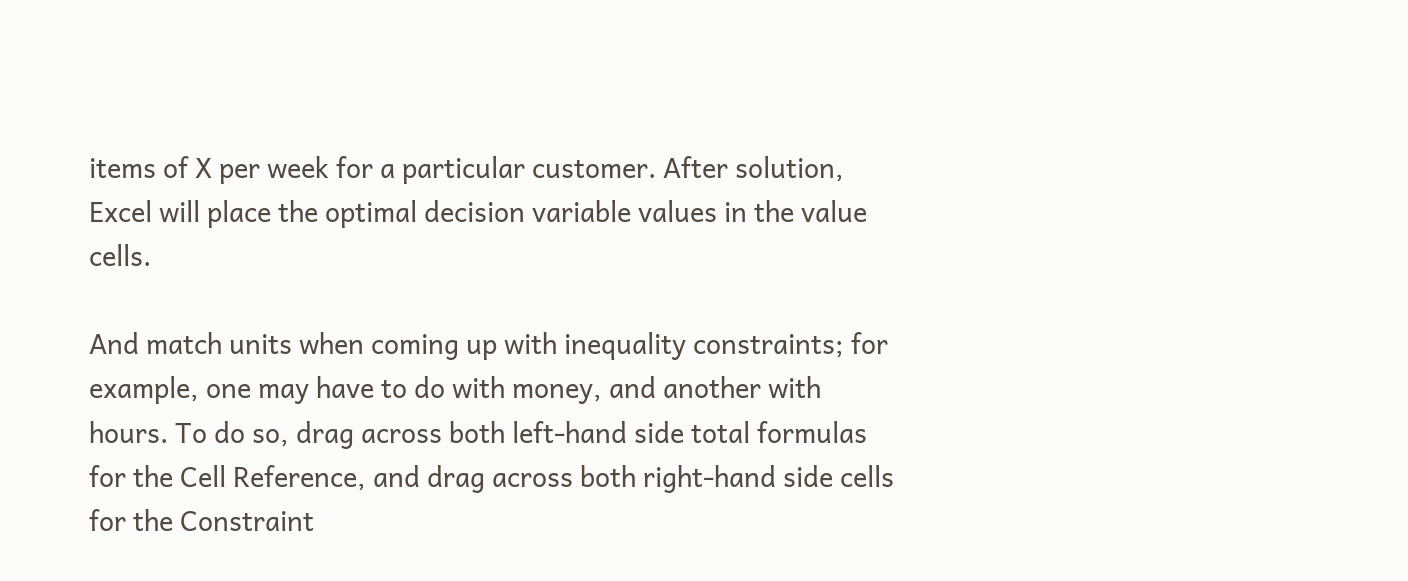items of X per week for a particular customer. After solution, Excel will place the optimal decision variable values in the value cells.

And match units when coming up with inequality constraints; for example, one may have to do with money, and another with hours. To do so, drag across both left-hand side total formulas for the Cell Reference, and drag across both right-hand side cells for the Constraint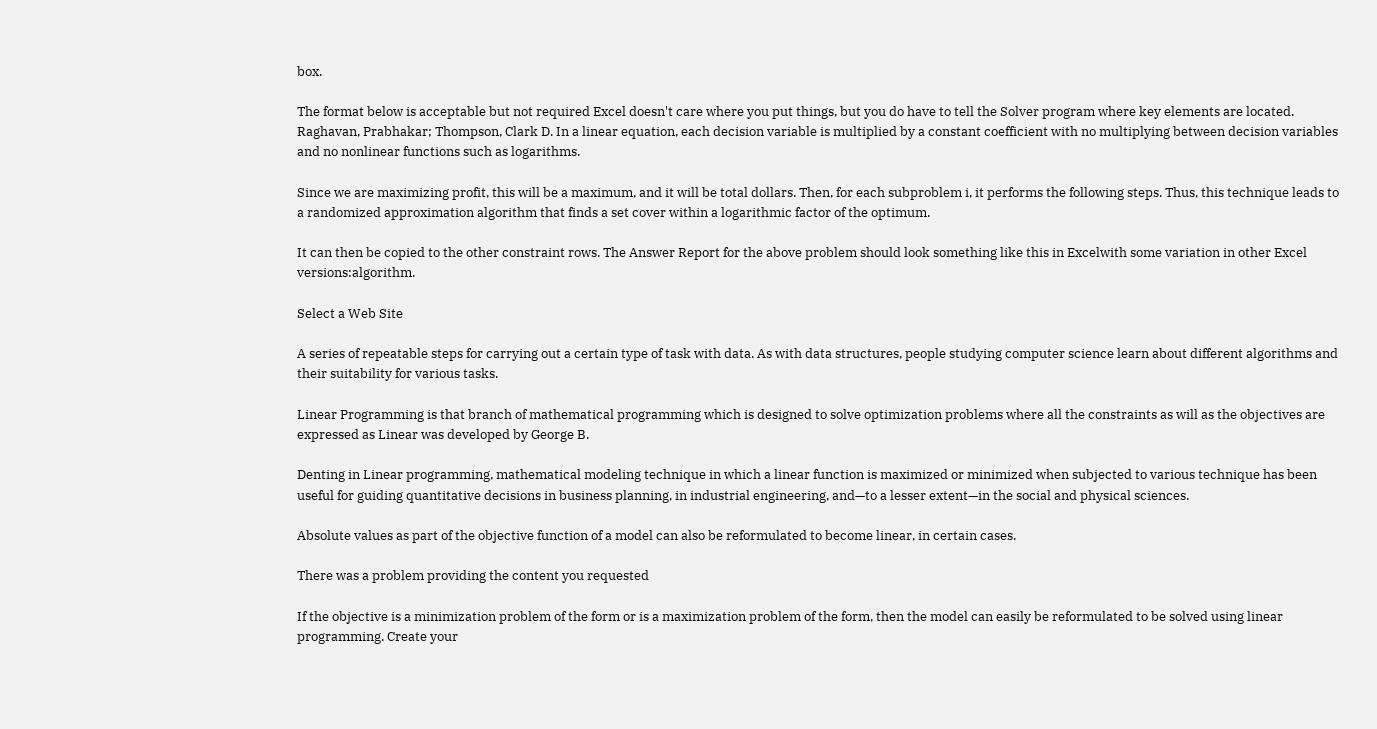box.

The format below is acceptable but not required Excel doesn't care where you put things, but you do have to tell the Solver program where key elements are located. Raghavan, Prabhakar; Thompson, Clark D. In a linear equation, each decision variable is multiplied by a constant coefficient with no multiplying between decision variables and no nonlinear functions such as logarithms.

Since we are maximizing profit, this will be a maximum, and it will be total dollars. Then, for each subproblem i, it performs the following steps. Thus, this technique leads to a randomized approximation algorithm that finds a set cover within a logarithmic factor of the optimum.

It can then be copied to the other constraint rows. The Answer Report for the above problem should look something like this in Excelwith some variation in other Excel versions:algorithm.

Select a Web Site

A series of repeatable steps for carrying out a certain type of task with data. As with data structures, people studying computer science learn about different algorithms and their suitability for various tasks.

Linear Programming is that branch of mathematical programming which is designed to solve optimization problems where all the constraints as will as the objectives are expressed as Linear was developed by George B.

Denting in Linear programming, mathematical modeling technique in which a linear function is maximized or minimized when subjected to various technique has been useful for guiding quantitative decisions in business planning, in industrial engineering, and—to a lesser extent—in the social and physical sciences.

Absolute values as part of the objective function of a model can also be reformulated to become linear, in certain cases.

There was a problem providing the content you requested

If the objective is a minimization problem of the form or is a maximization problem of the form, then the model can easily be reformulated to be solved using linear programming. Create your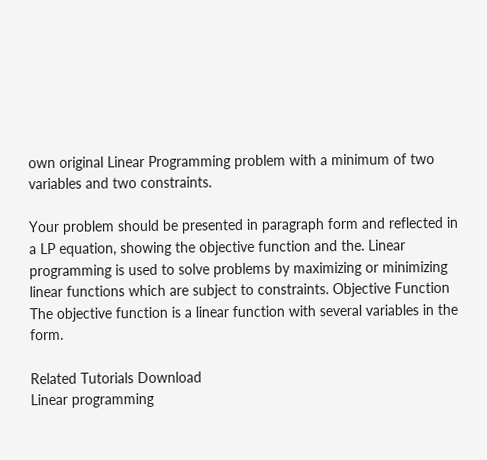own original Linear Programming problem with a minimum of two variables and two constraints.

Your problem should be presented in paragraph form and reflected in a LP equation, showing the objective function and the. Linear programming is used to solve problems by maximizing or minimizing linear functions which are subject to constraints. Objective Function The objective function is a linear function with several variables in the form.

Related Tutorials Download
Linear programming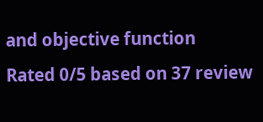and objective function
Rated 0/5 based on 37 review